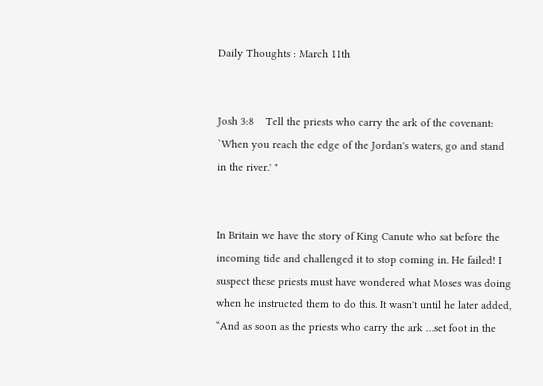Daily Thoughts : March 11th


Josh 3:8    Tell the priests who carry the ark of the covenant: `When you reach the edge of the Jordan's waters, go and stand in the river.' "


In Britain we have the story of King Canute who sat before the incoming tide and challenged it to stop coming in. He failed! I suspect these priests must have wondered what Moses was doing when he instructed them to do this. It wasn't until he later added, “And as soon as the priests who carry the ark …set foot in the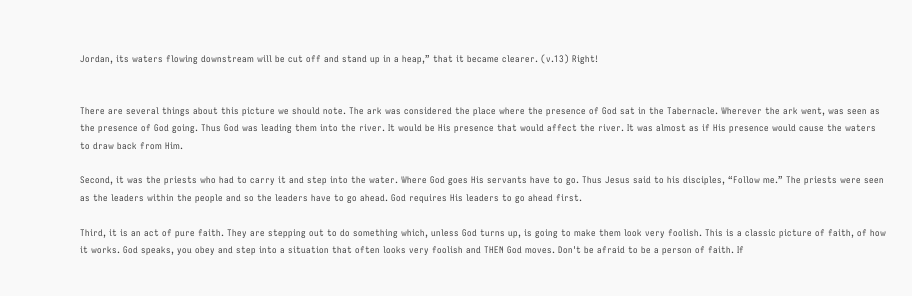Jordan, its waters flowing downstream will be cut off and stand up in a heap,” that it became clearer. (v.13) Right!


There are several things about this picture we should note. The ark was considered the place where the presence of God sat in the Tabernacle. Wherever the ark went, was seen as the presence of God going. Thus God was leading them into the river. It would be His presence that would affect the river. It was almost as if His presence would cause the waters to draw back from Him.

Second, it was the priests who had to carry it and step into the water. Where God goes His servants have to go. Thus Jesus said to his disciples, “Follow me.” The priests were seen as the leaders within the people and so the leaders have to go ahead. God requires His leaders to go ahead first.

Third, it is an act of pure faith. They are stepping out to do something which, unless God turns up, is going to make them look very foolish. This is a classic picture of faith, of how it works. God speaks, you obey and step into a situation that often looks very foolish and THEN God moves. Don't be afraid to be a person of faith. If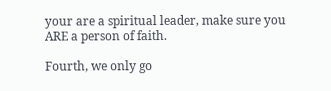your are a spiritual leader, make sure you ARE a person of faith.

Fourth, we only go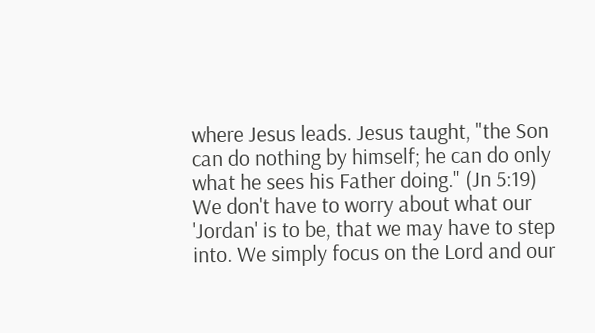where Jesus leads. Jesus taught, "the Son can do nothing by himself; he can do only what he sees his Father doing." (Jn 5:19) We don't have to worry about what our 'Jordan' is to be, that we may have to step into. We simply focus on the Lord and our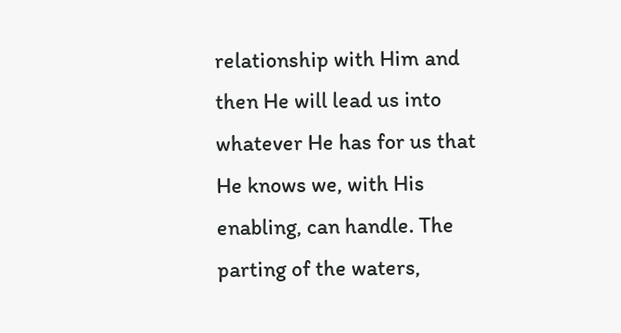relationship with Him and then He will lead us into whatever He has for us that He knows we, with His enabling, can handle. The parting of the waters,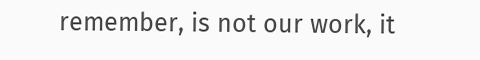remember, is not our work, it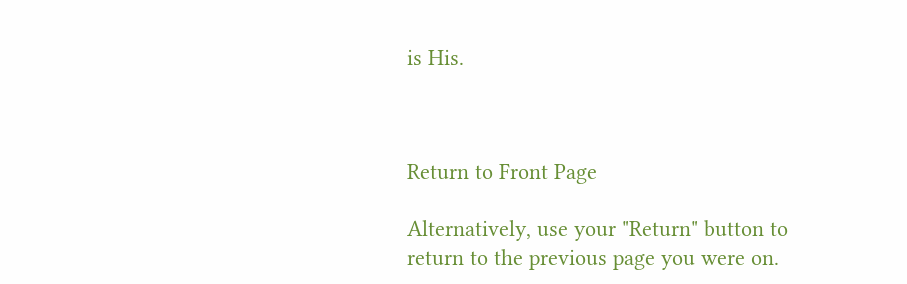is His.



Return to Front Page

Alternatively, use your "Return" button to return to the previous page you were on.